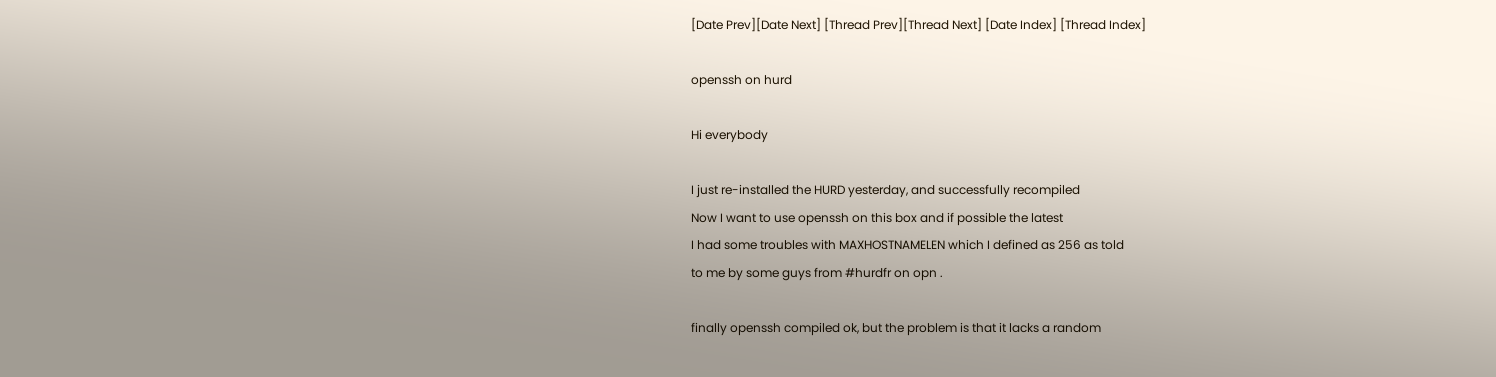[Date Prev][Date Next] [Thread Prev][Thread Next] [Date Index] [Thread Index]

openssh on hurd

Hi everybody

I just re-installed the HURD yesterday, and successfully recompiled
Now I want to use openssh on this box and if possible the latest
I had some troubles with MAXHOSTNAMELEN which I defined as 256 as told
to me by some guys from #hurdfr on opn .

finally openssh compiled ok, but the problem is that it lacks a random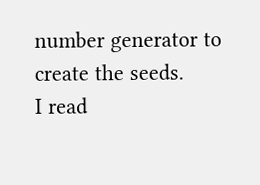number generator to create the seeds.
I read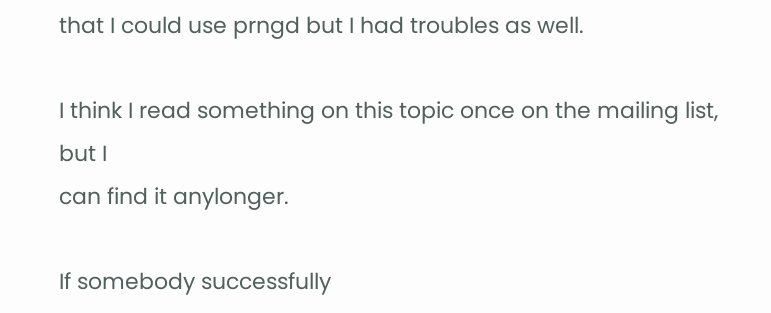that I could use prngd but I had troubles as well.

I think I read something on this topic once on the mailing list, but I
can find it anylonger.

If somebody successfully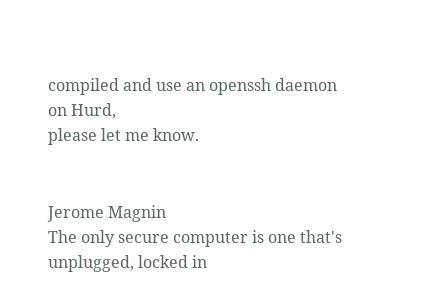compiled and use an openssh daemon on Hurd,
please let me know.


Jerome Magnin
The only secure computer is one that's unplugged, locked in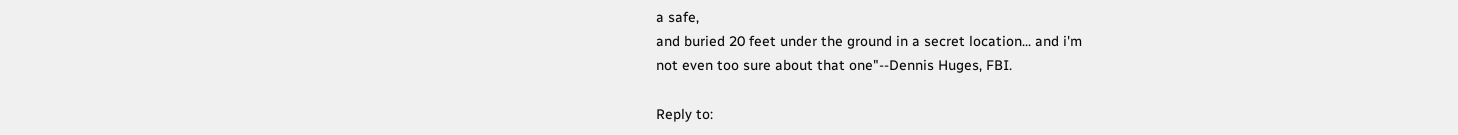a safe,
and buried 20 feet under the ground in a secret location... and i'm
not even too sure about that one"--Dennis Huges, FBI.

Reply to: